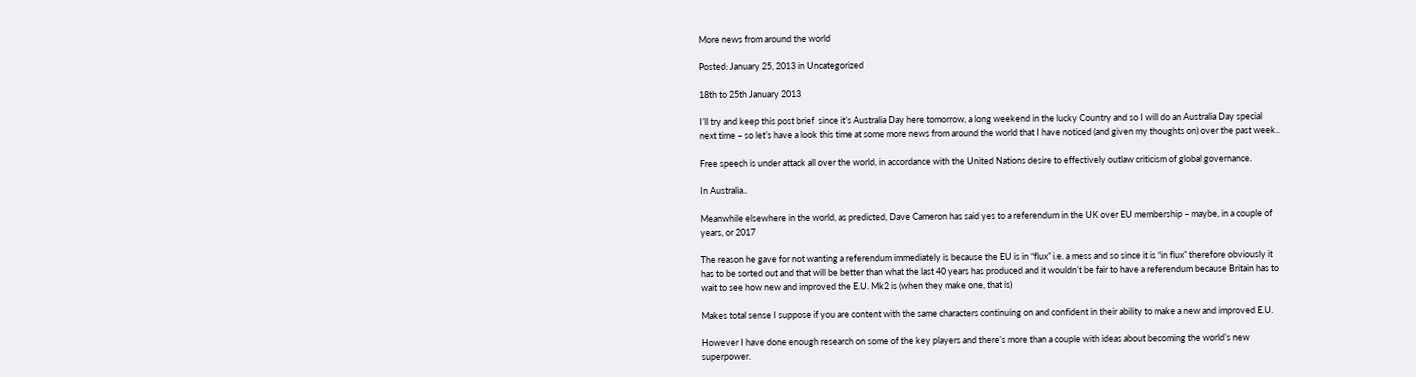More news from around the world

Posted: January 25, 2013 in Uncategorized

18th to 25th January 2013

I’ll try and keep this post brief  since it’s Australia Day here tomorrow, a long weekend in the lucky Country and so I will do an Australia Day special next time – so let’s have a look this time at some more news from around the world that I have noticed (and given my thoughts on) over the past week..

Free speech is under attack all over the world, in accordance with the United Nations desire to effectively outlaw criticism of global governance.

In Australia..

Meanwhile elsewhere in the world, as predicted, Dave Cameron has said yes to a referendum in the UK over EU membership – maybe, in a couple of years, or 2017

The reason he gave for not wanting a referendum immediately is because the EU is in “flux” i.e. a mess and so since it is “in flux” therefore obviously it has to be sorted out and that will be better than what the last 40 years has produced and it wouldn’t be fair to have a referendum because Britain has to wait to see how new and improved the E.U. Mk2 is (when they make one, that is)

Makes total sense I suppose if you are content with the same characters continuing on and confident in their ability to make a new and improved E.U.

However I have done enough research on some of the key players and there’s more than a couple with ideas about becoming the world’s new superpower.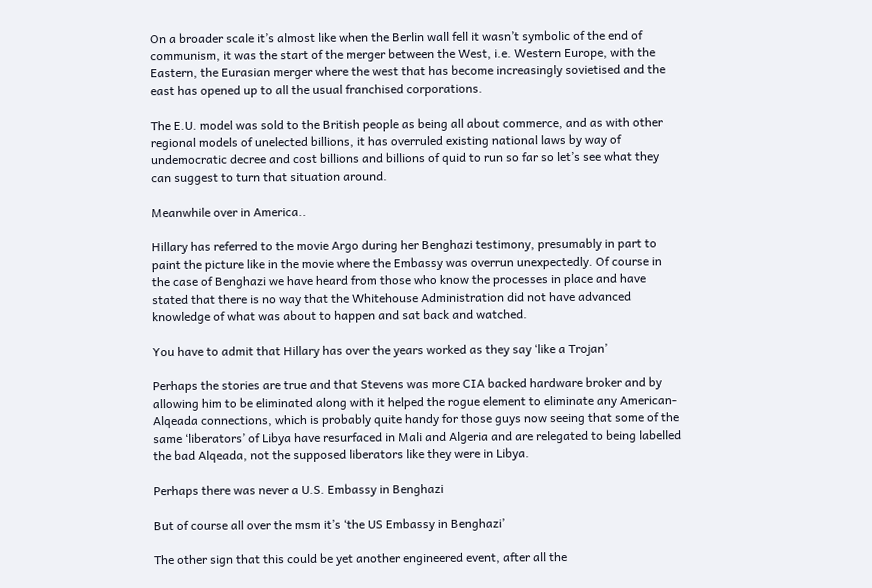On a broader scale it’s almost like when the Berlin wall fell it wasn’t symbolic of the end of communism, it was the start of the merger between the West, i.e. Western Europe, with the Eastern, the Eurasian merger where the west that has become increasingly sovietised and the east has opened up to all the usual franchised corporations.

The E.U. model was sold to the British people as being all about commerce, and as with other regional models of unelected billions, it has overruled existing national laws by way of undemocratic decree and cost billions and billions of quid to run so far so let’s see what they can suggest to turn that situation around.

Meanwhile over in America..

Hillary has referred to the movie Argo during her Benghazi testimony, presumably in part to paint the picture like in the movie where the Embassy was overrun unexpectedly. Of course in the case of Benghazi we have heard from those who know the processes in place and have stated that there is no way that the Whitehouse Administration did not have advanced knowledge of what was about to happen and sat back and watched.

You have to admit that Hillary has over the years worked as they say ‘like a Trojan’

Perhaps the stories are true and that Stevens was more CIA backed hardware broker and by allowing him to be eliminated along with it helped the rogue element to eliminate any American-Alqeada connections, which is probably quite handy for those guys now seeing that some of the same ‘liberators’ of Libya have resurfaced in Mali and Algeria and are relegated to being labelled the bad Alqeada, not the supposed liberators like they were in Libya.

Perhaps there was never a U.S. Embassy in Benghazi

But of course all over the msm it’s ‘the US Embassy in Benghazi’

The other sign that this could be yet another engineered event, after all the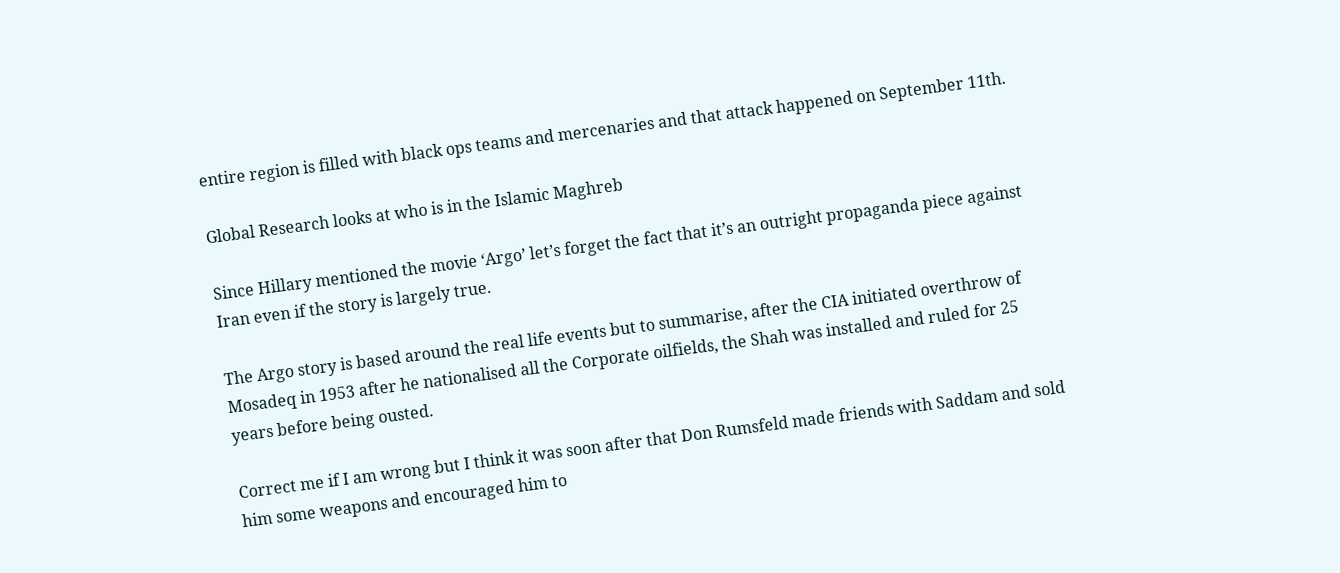entire region is filled with black ops teams and mercenaries and that attack happened on September 11th.

Global Research looks at who is in the Islamic Maghreb

Since Hillary mentioned the movie ‘Argo’ let’s forget the fact that it’s an outright propaganda piece against Iran even if the story is largely true.

The Argo story is based around the real life events but to summarise, after the CIA initiated overthrow of Mosadeq in 1953 after he nationalised all the Corporate oilfields, the Shah was installed and ruled for 25 years before being ousted.

Correct me if I am wrong but I think it was soon after that Don Rumsfeld made friends with Saddam and sold him some weapons and encouraged him to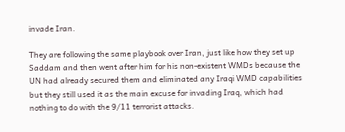invade Iran.

They are following the same playbook over Iran, just like how they set up Saddam and then went after him for his non-existent WMDs because the UN had already secured them and eliminated any Iraqi WMD capabilities but they still used it as the main excuse for invading Iraq, which had nothing to do with the 9/11 terrorist attacks.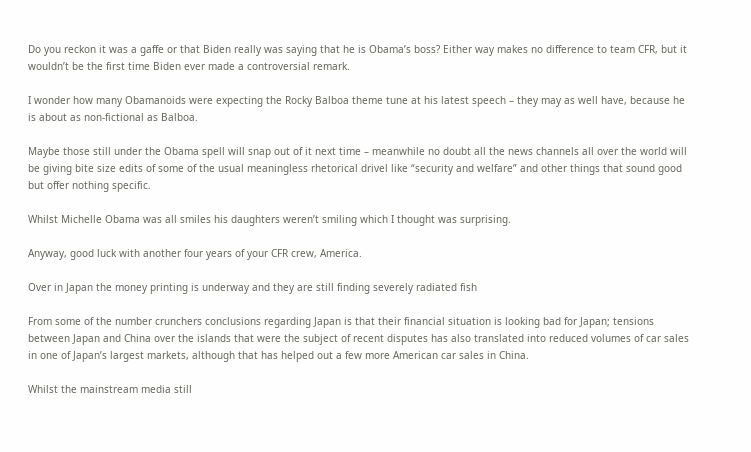Do you reckon it was a gaffe or that Biden really was saying that he is Obama’s boss? Either way makes no difference to team CFR, but it wouldn’t be the first time Biden ever made a controversial remark.

I wonder how many Obamanoids were expecting the Rocky Balboa theme tune at his latest speech – they may as well have, because he is about as non-fictional as Balboa.

Maybe those still under the Obama spell will snap out of it next time – meanwhile no doubt all the news channels all over the world will be giving bite size edits of some of the usual meaningless rhetorical drivel like “security and welfare” and other things that sound good but offer nothing specific.

Whilst Michelle Obama was all smiles his daughters weren’t smiling which I thought was surprising.

Anyway, good luck with another four years of your CFR crew, America.

Over in Japan the money printing is underway and they are still finding severely radiated fish

From some of the number crunchers conclusions regarding Japan is that their financial situation is looking bad for Japan; tensions between Japan and China over the islands that were the subject of recent disputes has also translated into reduced volumes of car sales in one of Japan’s largest markets, although that has helped out a few more American car sales in China.

Whilst the mainstream media still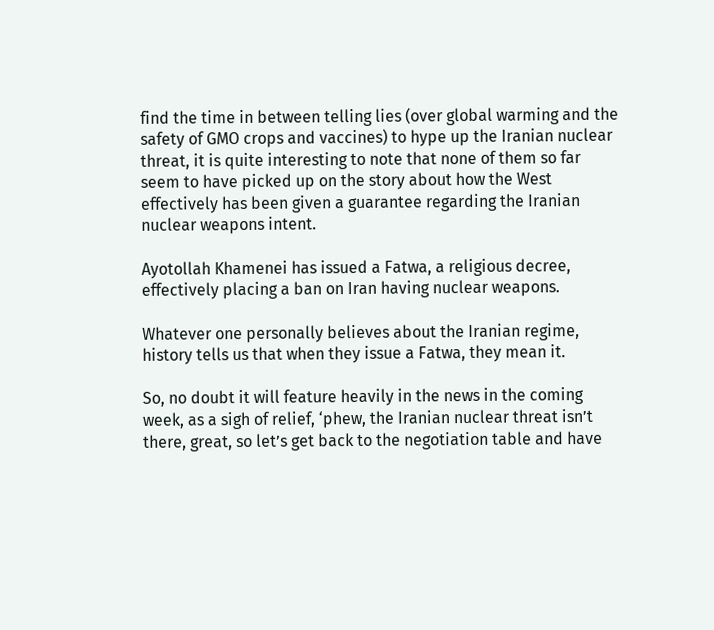find the time in between telling lies (over global warming and the safety of GMO crops and vaccines) to hype up the Iranian nuclear threat, it is quite interesting to note that none of them so far seem to have picked up on the story about how the West effectively has been given a guarantee regarding the Iranian nuclear weapons intent.

Ayotollah Khamenei has issued a Fatwa, a religious decree, effectively placing a ban on Iran having nuclear weapons.

Whatever one personally believes about the Iranian regime, history tells us that when they issue a Fatwa, they mean it.

So, no doubt it will feature heavily in the news in the coming week, as a sigh of relief, ‘phew, the Iranian nuclear threat isn’t there, great, so let’s get back to the negotiation table and have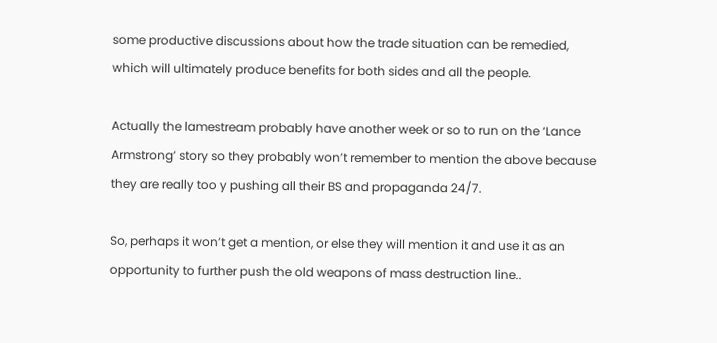some productive discussions about how the trade situation can be remedied, which will ultimately produce benefits for both sides and all the people.

Actually the lamestream probably have another week or so to run on the ‘Lance Armstrong’ story so they probably won’t remember to mention the above because they are really too y pushing all their BS and propaganda 24/7.

So, perhaps it won’t get a mention, or else they will mention it and use it as an opportunity to further push the old weapons of mass destruction line..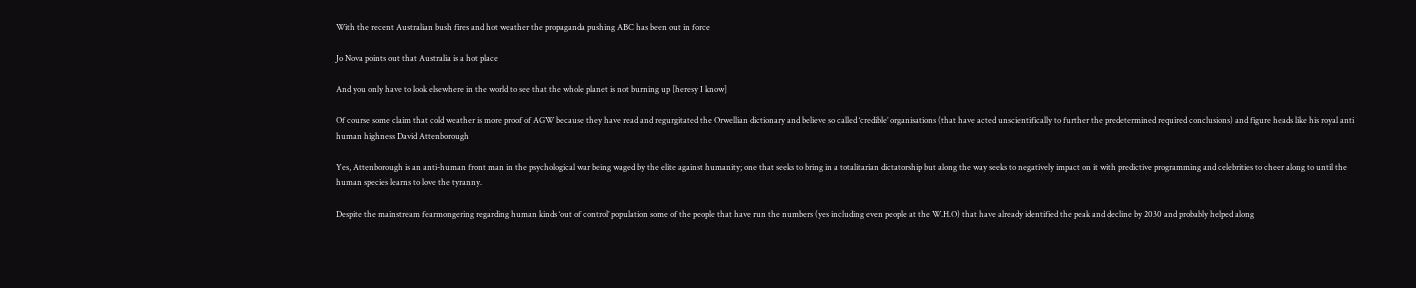With the recent Australian bush fires and hot weather the propaganda pushing ABC has been out in force

Jo Nova points out that Australia is a hot place

And you only have to look elsewhere in the world to see that the whole planet is not burning up [heresy I know]

Of course some claim that cold weather is more proof of AGW because they have read and regurgitated the Orwellian dictionary and believe so called ‘credible’ organisations (that have acted unscientifically to further the predetermined required conclusions) and figure heads like his royal anti human highness David Attenborough

Yes, Attenborough is an anti-human front man in the psychological war being waged by the elite against humanity; one that seeks to bring in a totalitarian dictatorship but along the way seeks to negatively impact on it with predictive programming and celebrities to cheer along to until the human species learns to love the tyranny.

Despite the mainstream fearmongering regarding human kinds ‘out of control’ population some of the people that have run the numbers (yes including even people at the W.H.O) that have already identified the peak and decline by 2030 and probably helped along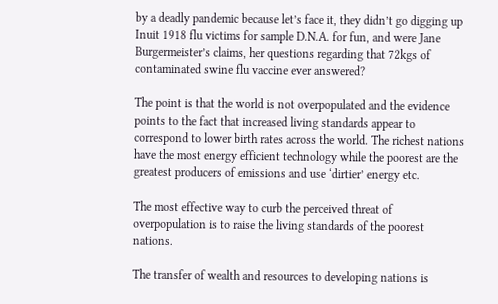by a deadly pandemic because let’s face it, they didn’t go digging up Inuit 1918 flu victims for sample D.N.A. for fun, and were Jane Burgermeister’s claims, her questions regarding that 72kgs of contaminated swine flu vaccine ever answered?

The point is that the world is not overpopulated and the evidence points to the fact that increased living standards appear to correspond to lower birth rates across the world. The richest nations have the most energy efficient technology while the poorest are the greatest producers of emissions and use ‘dirtier’ energy etc.

The most effective way to curb the perceived threat of overpopulation is to raise the living standards of the poorest nations.

The transfer of wealth and resources to developing nations is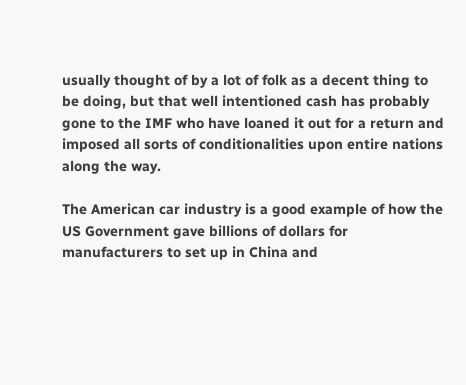usually thought of by a lot of folk as a decent thing to be doing, but that well intentioned cash has probably gone to the IMF who have loaned it out for a return and imposed all sorts of conditionalities upon entire nations along the way.

The American car industry is a good example of how the US Government gave billions of dollars for manufacturers to set up in China and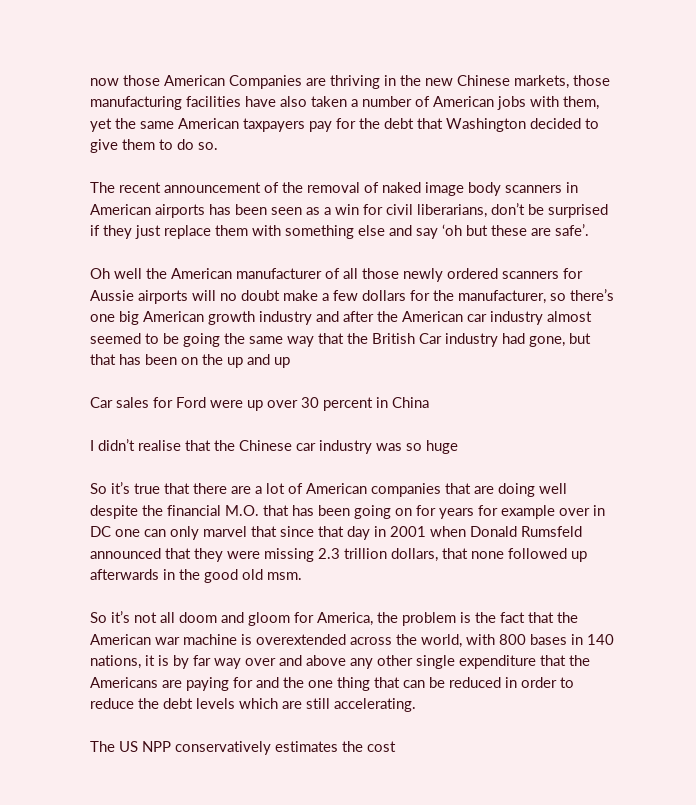now those American Companies are thriving in the new Chinese markets, those manufacturing facilities have also taken a number of American jobs with them, yet the same American taxpayers pay for the debt that Washington decided to give them to do so.

The recent announcement of the removal of naked image body scanners in American airports has been seen as a win for civil liberarians, don’t be surprised if they just replace them with something else and say ‘oh but these are safe’.

Oh well the American manufacturer of all those newly ordered scanners for Aussie airports will no doubt make a few dollars for the manufacturer, so there’s one big American growth industry and after the American car industry almost seemed to be going the same way that the British Car industry had gone, but that has been on the up and up

Car sales for Ford were up over 30 percent in China

I didn’t realise that the Chinese car industry was so huge

So it’s true that there are a lot of American companies that are doing well despite the financial M.O. that has been going on for years for example over in DC one can only marvel that since that day in 2001 when Donald Rumsfeld announced that they were missing 2.3 trillion dollars, that none followed up afterwards in the good old msm.

So it’s not all doom and gloom for America, the problem is the fact that the American war machine is overextended across the world, with 800 bases in 140 nations, it is by far way over and above any other single expenditure that the Americans are paying for and the one thing that can be reduced in order to reduce the debt levels which are still accelerating.

The US NPP conservatively estimates the cost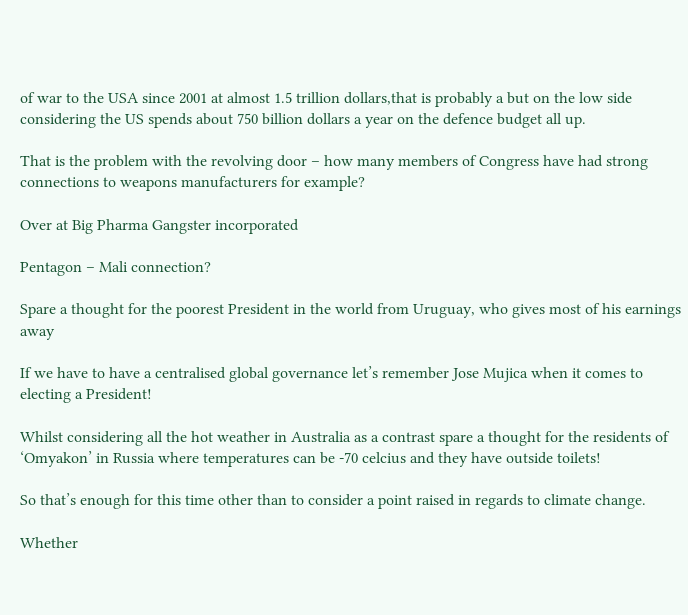of war to the USA since 2001 at almost 1.5 trillion dollars,that is probably a but on the low side considering the US spends about 750 billion dollars a year on the defence budget all up.

That is the problem with the revolving door – how many members of Congress have had strong connections to weapons manufacturers for example?

Over at Big Pharma Gangster incorporated

Pentagon – Mali connection?

Spare a thought for the poorest President in the world from Uruguay, who gives most of his earnings away

If we have to have a centralised global governance let’s remember Jose Mujica when it comes to electing a President!

Whilst considering all the hot weather in Australia as a contrast spare a thought for the residents of ‘Omyakon’ in Russia where temperatures can be -70 celcius and they have outside toilets!

So that’s enough for this time other than to consider a point raised in regards to climate change.

Whether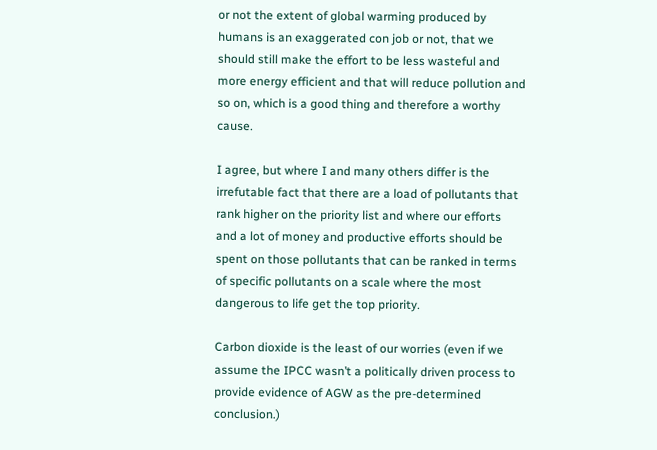or not the extent of global warming produced by humans is an exaggerated con job or not, that we should still make the effort to be less wasteful and more energy efficient and that will reduce pollution and so on, which is a good thing and therefore a worthy cause.

I agree, but where I and many others differ is the irrefutable fact that there are a load of pollutants that rank higher on the priority list and where our efforts and a lot of money and productive efforts should be spent on those pollutants that can be ranked in terms of specific pollutants on a scale where the most dangerous to life get the top priority.

Carbon dioxide is the least of our worries (even if we assume the IPCC wasn’t a politically driven process to provide evidence of AGW as the pre-determined conclusion.)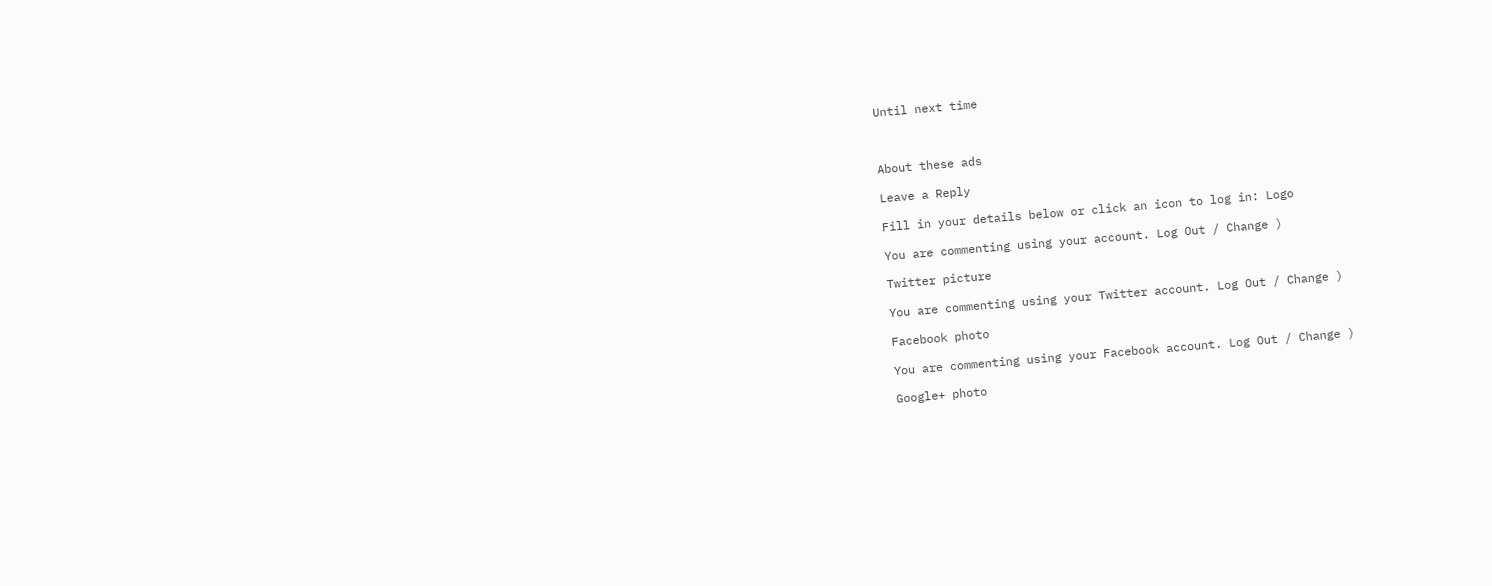Until next time



About these ads

Leave a Reply

Fill in your details below or click an icon to log in: Logo

You are commenting using your account. Log Out / Change )

Twitter picture

You are commenting using your Twitter account. Log Out / Change )

Facebook photo

You are commenting using your Facebook account. Log Out / Change )

Google+ photo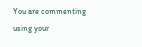You are commenting using your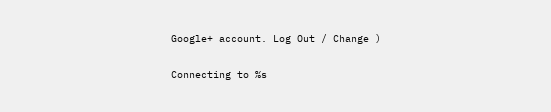Google+ account. Log Out / Change )

Connecting to %s